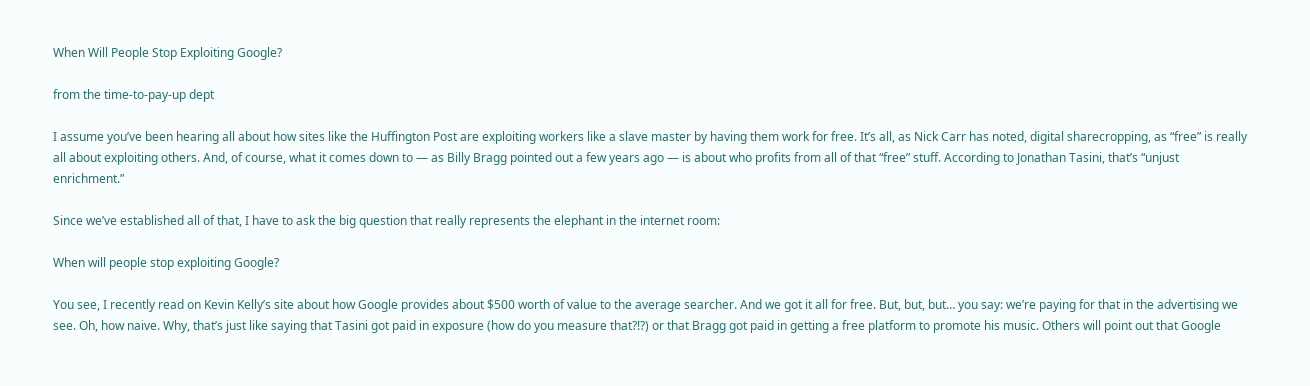When Will People Stop Exploiting Google?

from the time-to-pay-up dept

I assume you’ve been hearing all about how sites like the Huffington Post are exploiting workers like a slave master by having them work for free. It’s all, as Nick Carr has noted, digital sharecropping, as “free” is really all about exploiting others. And, of course, what it comes down to — as Billy Bragg pointed out a few years ago — is about who profits from all of that “free” stuff. According to Jonathan Tasini, that’s “unjust enrichment.”

Since we’ve established all of that, I have to ask the big question that really represents the elephant in the internet room:

When will people stop exploiting Google?

You see, I recently read on Kevin Kelly’s site about how Google provides about $500 worth of value to the average searcher. And we got it all for free. But, but, but… you say: we’re paying for that in the advertising we see. Oh, how naive. Why, that’s just like saying that Tasini got paid in exposure (how do you measure that?!?) or that Bragg got paid in getting a free platform to promote his music. Others will point out that Google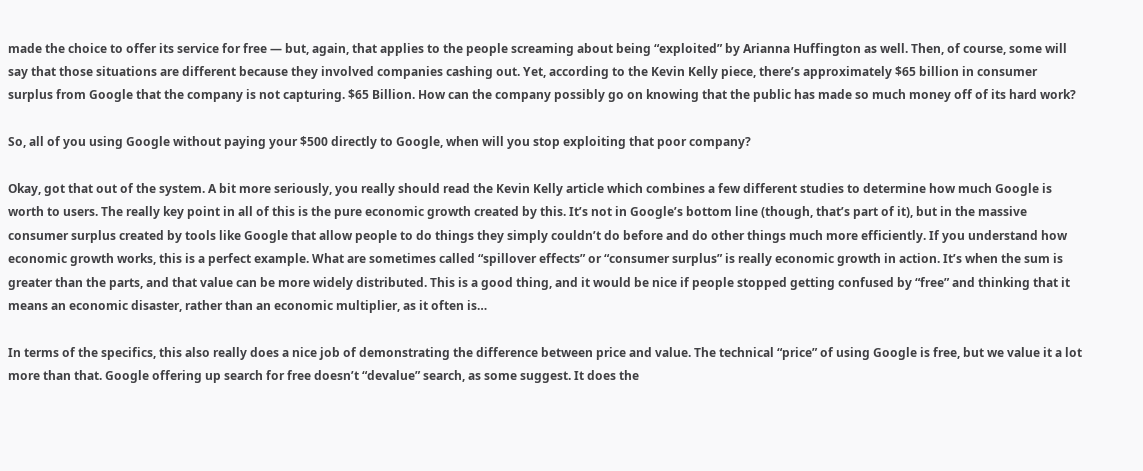made the choice to offer its service for free — but, again, that applies to the people screaming about being “exploited” by Arianna Huffington as well. Then, of course, some will say that those situations are different because they involved companies cashing out. Yet, according to the Kevin Kelly piece, there’s approximately $65 billion in consumer surplus from Google that the company is not capturing. $65 Billion. How can the company possibly go on knowing that the public has made so much money off of its hard work?

So, all of you using Google without paying your $500 directly to Google, when will you stop exploiting that poor company?

Okay, got that out of the system. A bit more seriously, you really should read the Kevin Kelly article which combines a few different studies to determine how much Google is worth to users. The really key point in all of this is the pure economic growth created by this. It’s not in Google’s bottom line (though, that’s part of it), but in the massive consumer surplus created by tools like Google that allow people to do things they simply couldn’t do before and do other things much more efficiently. If you understand how economic growth works, this is a perfect example. What are sometimes called “spillover effects” or “consumer surplus” is really economic growth in action. It’s when the sum is greater than the parts, and that value can be more widely distributed. This is a good thing, and it would be nice if people stopped getting confused by “free” and thinking that it means an economic disaster, rather than an economic multiplier, as it often is…

In terms of the specifics, this also really does a nice job of demonstrating the difference between price and value. The technical “price” of using Google is free, but we value it a lot more than that. Google offering up search for free doesn’t “devalue” search, as some suggest. It does the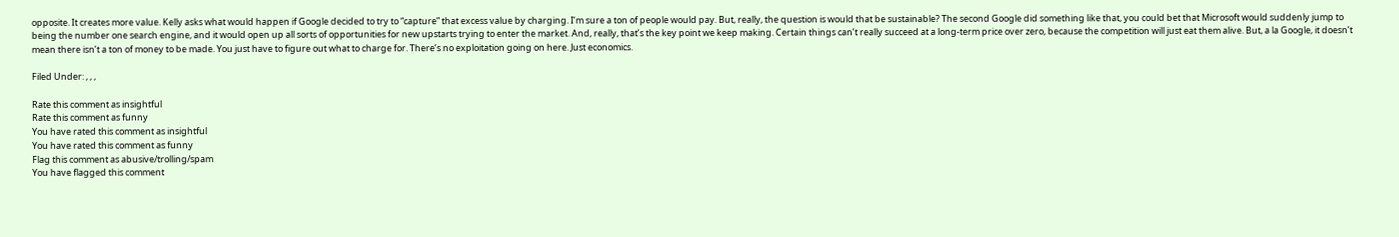opposite. It creates more value. Kelly asks what would happen if Google decided to try to “capture” that excess value by charging. I’m sure a ton of people would pay. But, really, the question is would that be sustainable? The second Google did something like that, you could bet that Microsoft would suddenly jump to being the number one search engine, and it would open up all sorts of opportunities for new upstarts trying to enter the market. And, really, that’s the key point we keep making. Certain things can’t really succeed at a long-term price over zero, because the competition will just eat them alive. But, a la Google, it doesn’t mean there isn’t a ton of money to be made. You just have to figure out what to charge for. There’s no exploitation going on here. Just economics.

Filed Under: , , ,

Rate this comment as insightful
Rate this comment as funny
You have rated this comment as insightful
You have rated this comment as funny
Flag this comment as abusive/trolling/spam
You have flagged this comment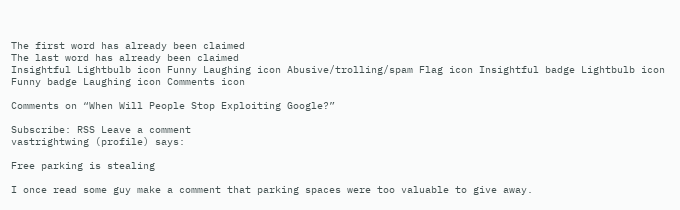The first word has already been claimed
The last word has already been claimed
Insightful Lightbulb icon Funny Laughing icon Abusive/trolling/spam Flag icon Insightful badge Lightbulb icon Funny badge Laughing icon Comments icon

Comments on “When Will People Stop Exploiting Google?”

Subscribe: RSS Leave a comment
vastrightwing (profile) says:

Free parking is stealing

I once read some guy make a comment that parking spaces were too valuable to give away.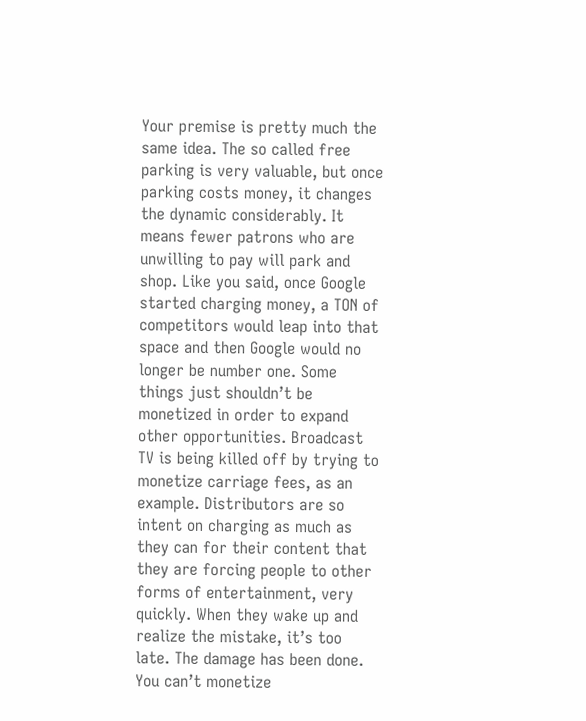Your premise is pretty much the same idea. The so called free parking is very valuable, but once parking costs money, it changes the dynamic considerably. It means fewer patrons who are unwilling to pay will park and shop. Like you said, once Google started charging money, a TON of competitors would leap into that space and then Google would no longer be number one. Some things just shouldn’t be monetized in order to expand other opportunities. Broadcast TV is being killed off by trying to monetize carriage fees, as an example. Distributors are so intent on charging as much as they can for their content that they are forcing people to other forms of entertainment, very quickly. When they wake up and realize the mistake, it’s too late. The damage has been done. You can’t monetize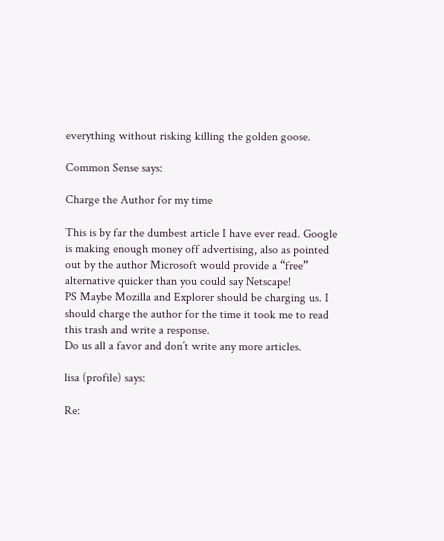everything without risking killing the golden goose.

Common Sense says:

Charge the Author for my time

This is by far the dumbest article I have ever read. Google is making enough money off advertising, also as pointed out by the author Microsoft would provide a “free” alternative quicker than you could say Netscape!
PS Maybe Mozilla and Explorer should be charging us. I should charge the author for the time it took me to read this trash and write a response.
Do us all a favor and don’t write any more articles.

lisa (profile) says:

Re: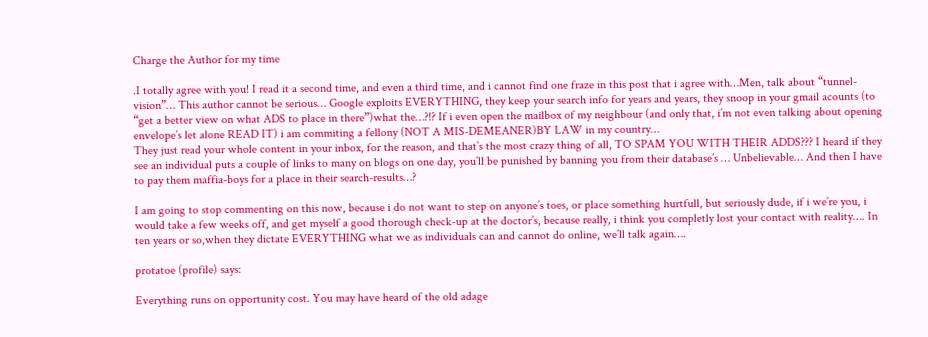Charge the Author for my time

.I totally agree with you! I read it a second time, and even a third time, and i cannot find one fraze in this post that i agree with…Men, talk about “tunnel-vision”… This author cannot be serious… Google exploits EVERYTHING, they keep your search info for years and years, they snoop in your gmail acounts (to “get a better view on what ADS to place in there”)what the…?!? If i even open the mailbox of my neighbour (and only that, i’m not even talking about opening envelope’s let alone READ IT) i am commiting a fellony (NOT A MIS-DEMEANER)BY LAW in my country…
They just read your whole content in your inbox, for the reason, and that’s the most crazy thing of all, TO SPAM YOU WITH THEIR ADDS??? I heard if they see an individual puts a couple of links to many on blogs on one day, you’ll be punished by banning you from their database’s … Unbelievable… And then I have to pay them maffia-boys for a place in their search-results…?

I am going to stop commenting on this now, because i do not want to step on anyone’s toes, or place something hurtfull, but seriously dude, if i we’re you, i would take a few weeks off, and get myself a good thorough check-up at the doctor’s, because really, i think you completly lost your contact with reality…. In ten years or so,when they dictate EVERYTHING what we as individuals can and cannot do online, we’ll talk again….

protatoe (profile) says:

Everything runs on opportunity cost. You may have heard of the old adage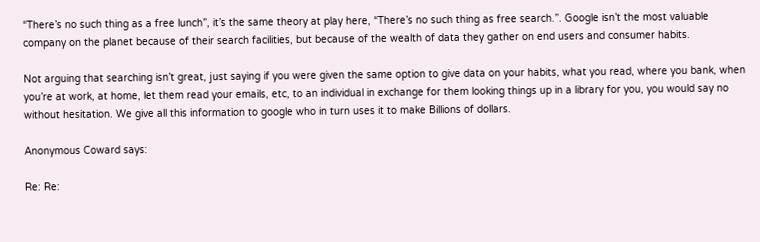“There’s no such thing as a free lunch”, it’s the same theory at play here, “There’s no such thing as free search.”. Google isn’t the most valuable company on the planet because of their search facilities, but because of the wealth of data they gather on end users and consumer habits.

Not arguing that searching isn’t great, just saying if you were given the same option to give data on your habits, what you read, where you bank, when you’re at work, at home, let them read your emails, etc, to an individual in exchange for them looking things up in a library for you, you would say no without hesitation. We give all this information to google who in turn uses it to make Billions of dollars.

Anonymous Coward says:

Re: Re: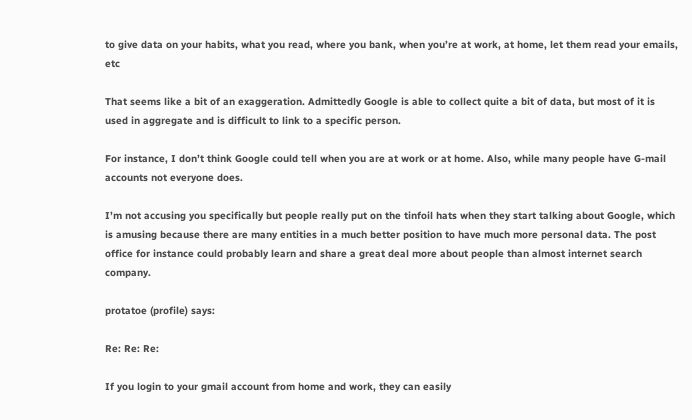to give data on your habits, what you read, where you bank, when you’re at work, at home, let them read your emails, etc

That seems like a bit of an exaggeration. Admittedly Google is able to collect quite a bit of data, but most of it is used in aggregate and is difficult to link to a specific person.

For instance, I don’t think Google could tell when you are at work or at home. Also, while many people have G-mail accounts not everyone does.

I’m not accusing you specifically but people really put on the tinfoil hats when they start talking about Google, which is amusing because there are many entities in a much better position to have much more personal data. The post office for instance could probably learn and share a great deal more about people than almost internet search company.

protatoe (profile) says:

Re: Re: Re:

If you login to your gmail account from home and work, they can easily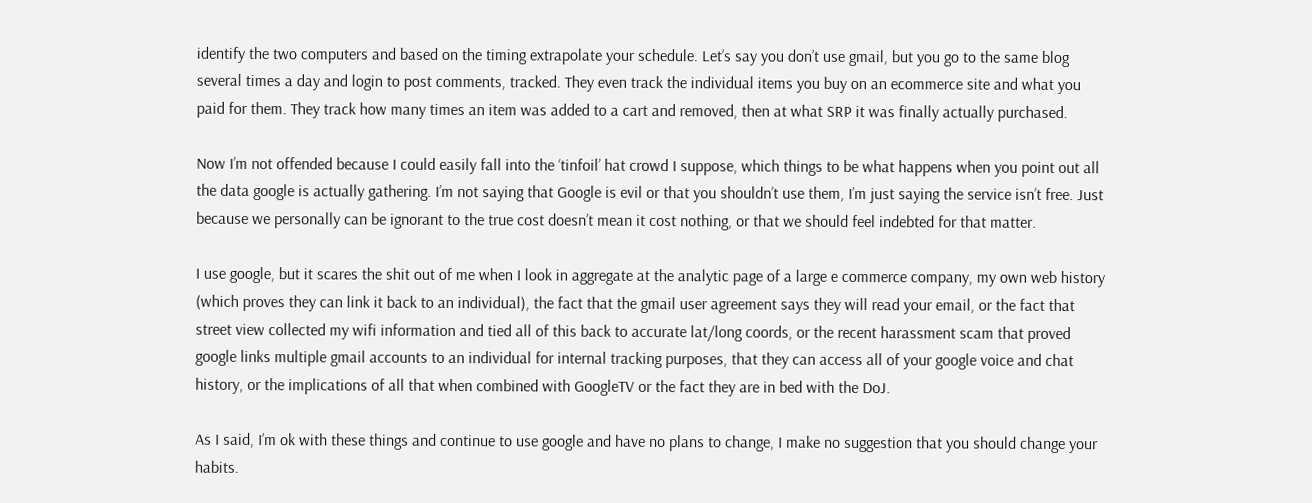identify the two computers and based on the timing extrapolate your schedule. Let’s say you don’t use gmail, but you go to the same blog several times a day and login to post comments, tracked. They even track the individual items you buy on an ecommerce site and what you paid for them. They track how many times an item was added to a cart and removed, then at what SRP it was finally actually purchased.

Now I’m not offended because I could easily fall into the ‘tinfoil’ hat crowd I suppose, which things to be what happens when you point out all the data google is actually gathering. I’m not saying that Google is evil or that you shouldn’t use them, I’m just saying the service isn’t free. Just because we personally can be ignorant to the true cost doesn’t mean it cost nothing, or that we should feel indebted for that matter.

I use google, but it scares the shit out of me when I look in aggregate at the analytic page of a large e commerce company, my own web history (which proves they can link it back to an individual), the fact that the gmail user agreement says they will read your email, or the fact that street view collected my wifi information and tied all of this back to accurate lat/long coords, or the recent harassment scam that proved google links multiple gmail accounts to an individual for internal tracking purposes, that they can access all of your google voice and chat history, or the implications of all that when combined with GoogleTV or the fact they are in bed with the DoJ.

As I said, I’m ok with these things and continue to use google and have no plans to change, I make no suggestion that you should change your habits.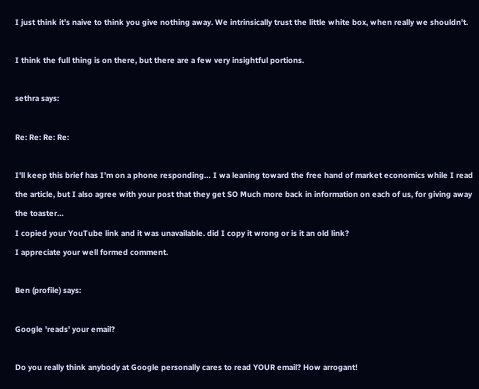I just think it’s naive to think you give nothing away. We intrinsically trust the little white box, when really we shouldn’t.

I think the full thing is on there, but there are a few very insightful portions.

sethra says:

Re: Re: Re: Re:

I’ll keep this brief has I’m on a phone responding… I wa leaning toward the free hand of market economics while I read the article, but I also agree with your post that they get SO Much more back in information on each of us, for giving away the toaster…
I copied your YouTube link and it was unavailable. did I copy it wrong or is it an old link?
I appreciate your well formed comment.

Ben (profile) says:

Google 'reads' your email?

Do you really think anybody at Google personally cares to read YOUR email? How arrogant!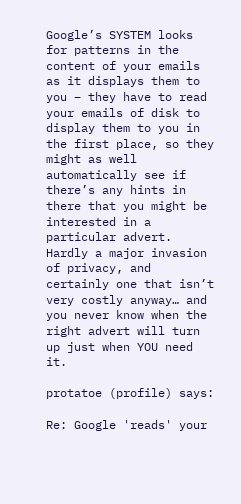Google’s SYSTEM looks for patterns in the content of your emails as it displays them to you – they have to read your emails of disk to display them to you in the first place, so they might as well automatically see if there’s any hints in there that you might be interested in a particular advert. Hardly a major invasion of privacy, and certainly one that isn’t very costly anyway… and you never know when the right advert will turn up just when YOU need it.

protatoe (profile) says:

Re: Google 'reads' your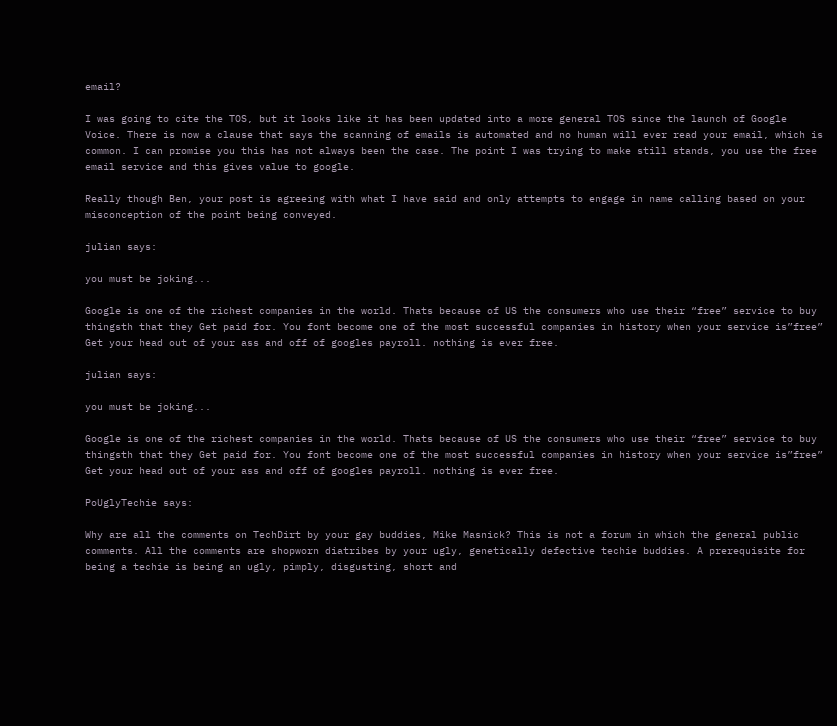email?

I was going to cite the TOS, but it looks like it has been updated into a more general TOS since the launch of Google Voice. There is now a clause that says the scanning of emails is automated and no human will ever read your email, which is common. I can promise you this has not always been the case. The point I was trying to make still stands, you use the free email service and this gives value to google.

Really though Ben, your post is agreeing with what I have said and only attempts to engage in name calling based on your misconception of the point being conveyed.

julian says:

you must be joking...

Google is one of the richest companies in the world. Thats because of US the consumers who use their “free” service to buy thingsth that they Get paid for. You font become one of the most successful companies in history when your service is”free” Get your head out of your ass and off of googles payroll. nothing is ever free.

julian says:

you must be joking...

Google is one of the richest companies in the world. Thats because of US the consumers who use their “free” service to buy thingsth that they Get paid for. You font become one of the most successful companies in history when your service is”free” Get your head out of your ass and off of googles payroll. nothing is ever free.

PoUglyTechie says:

Why are all the comments on TechDirt by your gay buddies, Mike Masnick? This is not a forum in which the general public comments. All the comments are shopworn diatribes by your ugly, genetically defective techie buddies. A prerequisite for being a techie is being an ugly, pimply, disgusting, short and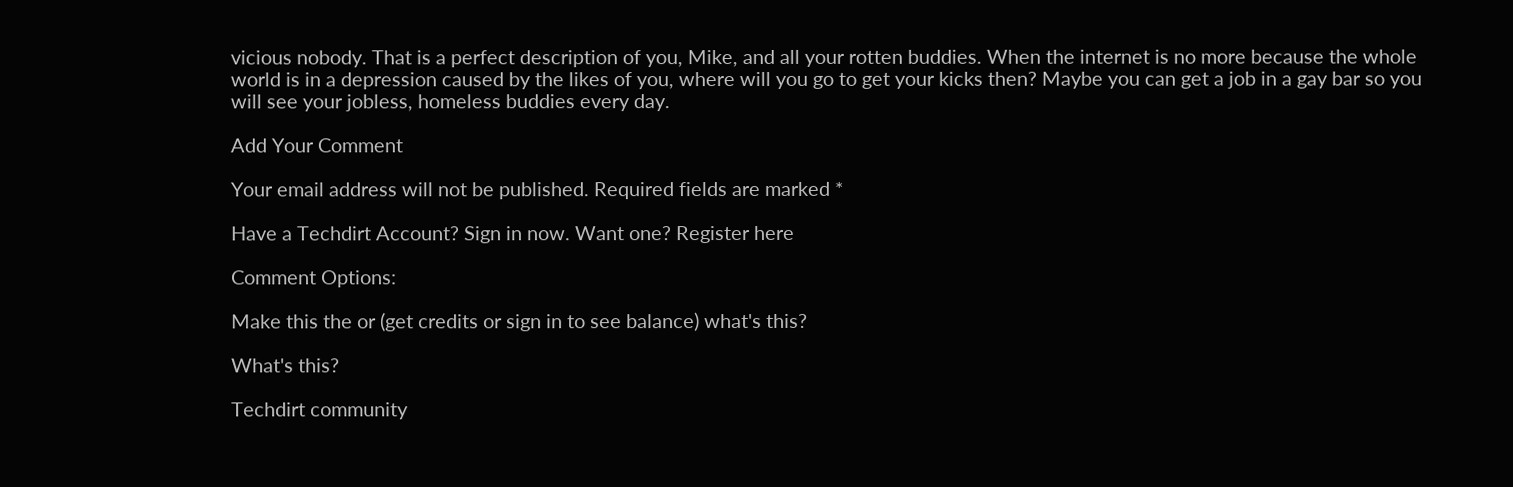vicious nobody. That is a perfect description of you, Mike, and all your rotten buddies. When the internet is no more because the whole world is in a depression caused by the likes of you, where will you go to get your kicks then? Maybe you can get a job in a gay bar so you will see your jobless, homeless buddies every day.

Add Your Comment

Your email address will not be published. Required fields are marked *

Have a Techdirt Account? Sign in now. Want one? Register here

Comment Options:

Make this the or (get credits or sign in to see balance) what's this?

What's this?

Techdirt community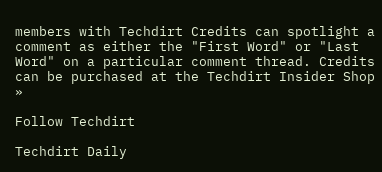members with Techdirt Credits can spotlight a comment as either the "First Word" or "Last Word" on a particular comment thread. Credits can be purchased at the Techdirt Insider Shop »

Follow Techdirt

Techdirt Daily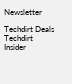Newsletter

Techdirt Deals
Techdirt Insider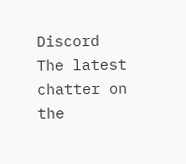Discord
The latest chatter on the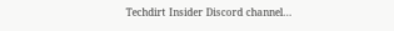Techdirt Insider Discord channel...